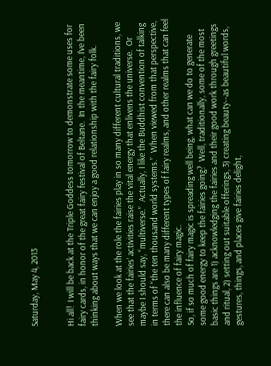Saturday, May 4, 2013


Hi all!  I will be back at the Triple Goddess tomorrow to demonstrate some uses for fairy cards, in honor of the great fairy festival of Beltane.  In the meantime, I’ve been thinking about ways that we can enjoy a good relationship with the fairy folk.

When we look at the role the fairies play in so many different cultural traditions, we see that the fairies’ activities raise the vital energy that enlivens the universe.  Or maybe I should say, “multiverse.”  Actually, I like the Buddhist convention of talking in terms of “the ten thousand world systems.”  When viewed from that perspective, there can also be many different types of fairy realms, and other realms that can feel the influence of fairy magic.
So, if so much of fairy magic is spreading well being, what can we do to generate some good energy to keep the fairies going?  Well, traditionally, some of the most basic things are 1) acknowledging the fairies and their good work through greetings and ritual, 2) setting out suitable offerings, 3) creating beauty--as beautiful words, gestures, things, and places give fairies delight,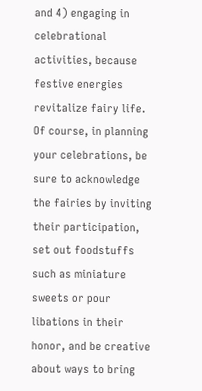and 4) engaging in celebrational activities, because festive energies revitalize fairy life.  Of course, in planning your celebrations, be sure to acknowledge the fairies by inviting their participation, set out foodstuffs such as miniature sweets or pour libations in their honor, and be creative about ways to bring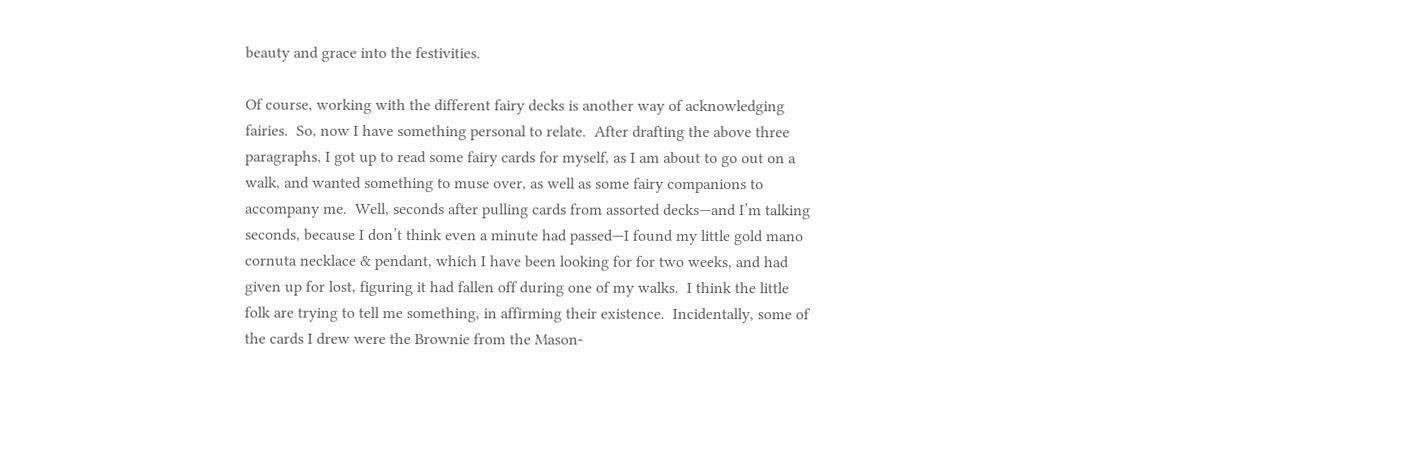beauty and grace into the festivities.

Of course, working with the different fairy decks is another way of acknowledging fairies.  So, now I have something personal to relate.  After drafting the above three paragraphs, I got up to read some fairy cards for myself, as I am about to go out on a walk, and wanted something to muse over, as well as some fairy companions to accompany me.  Well, seconds after pulling cards from assorted decks—and I’m talking seconds, because I don’t think even a minute had passed—I found my little gold mano cornuta necklace & pendant, which I have been looking for for two weeks, and had given up for lost, figuring it had fallen off during one of my walks.  I think the little folk are trying to tell me something, in affirming their existence.  Incidentally, some of the cards I drew were the Brownie from the Mason-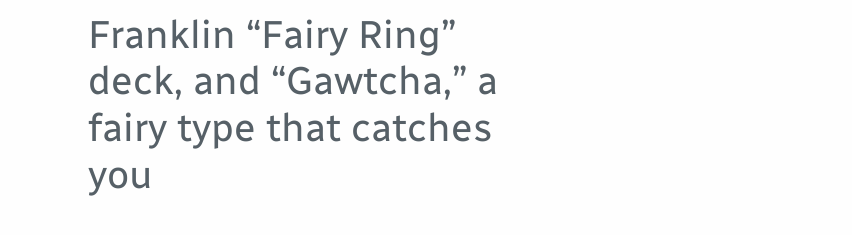Franklin “Fairy Ring” deck, and “Gawtcha,” a fairy type that catches you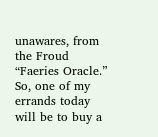unawares, from the Froud “Faeries Oracle.”   So, one of my errands today will be to buy a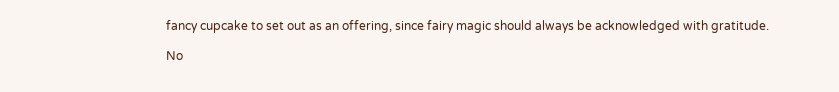fancy cupcake to set out as an offering, since fairy magic should always be acknowledged with gratitude.

No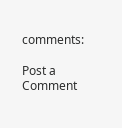comments:

Post a Comment